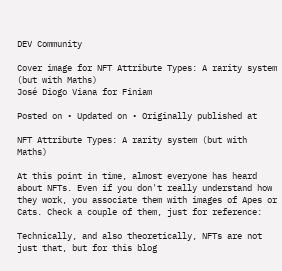DEV Community

Cover image for NFT Attribute Types: A rarity system (but with Maths)
José Diogo Viana for Finiam

Posted on • Updated on • Originally published at

NFT Attribute Types: A rarity system (but with Maths)

At this point in time, almost everyone has heard about NFTs. Even if you don't really understand how they work, you associate them with images of Apes or Cats. Check a couple of them, just for reference:

Technically, and also theoretically, NFTs are not just that, but for this blog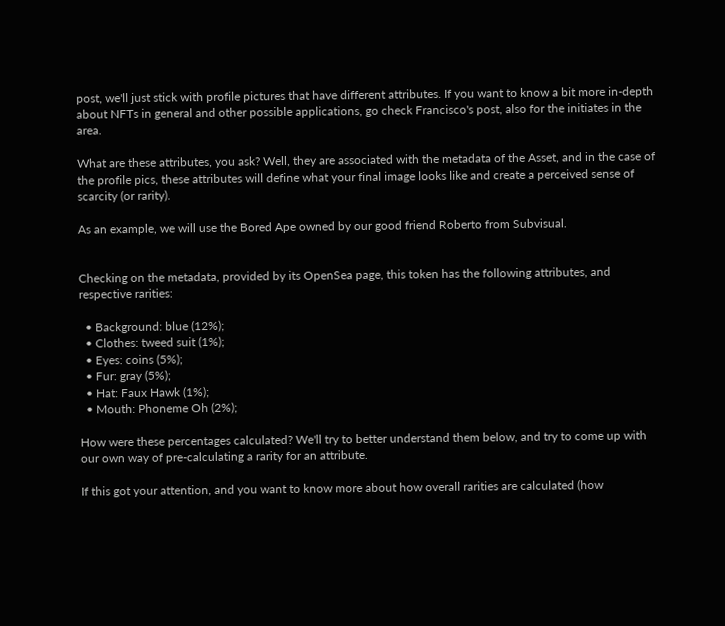post, we'll just stick with profile pictures that have different attributes. If you want to know a bit more in-depth about NFTs in general and other possible applications, go check Francisco's post, also for the initiates in the area.

What are these attributes, you ask? Well, they are associated with the metadata of the Asset, and in the case of the profile pics, these attributes will define what your final image looks like and create a perceived sense of scarcity (or rarity).

As an example, we will use the Bored Ape owned by our good friend Roberto from Subvisual.


Checking on the metadata, provided by its OpenSea page, this token has the following attributes, and respective rarities:

  • Background: blue (12%);
  • Clothes: tweed suit (1%);
  • Eyes: coins (5%);
  • Fur: gray (5%);
  • Hat: Faux Hawk (1%);
  • Mouth: Phoneme Oh (2%);

How were these percentages calculated? We'll try to better understand them below, and try to come up with our own way of pre-calculating a rarity for an attribute.

If this got your attention, and you want to know more about how overall rarities are calculated (how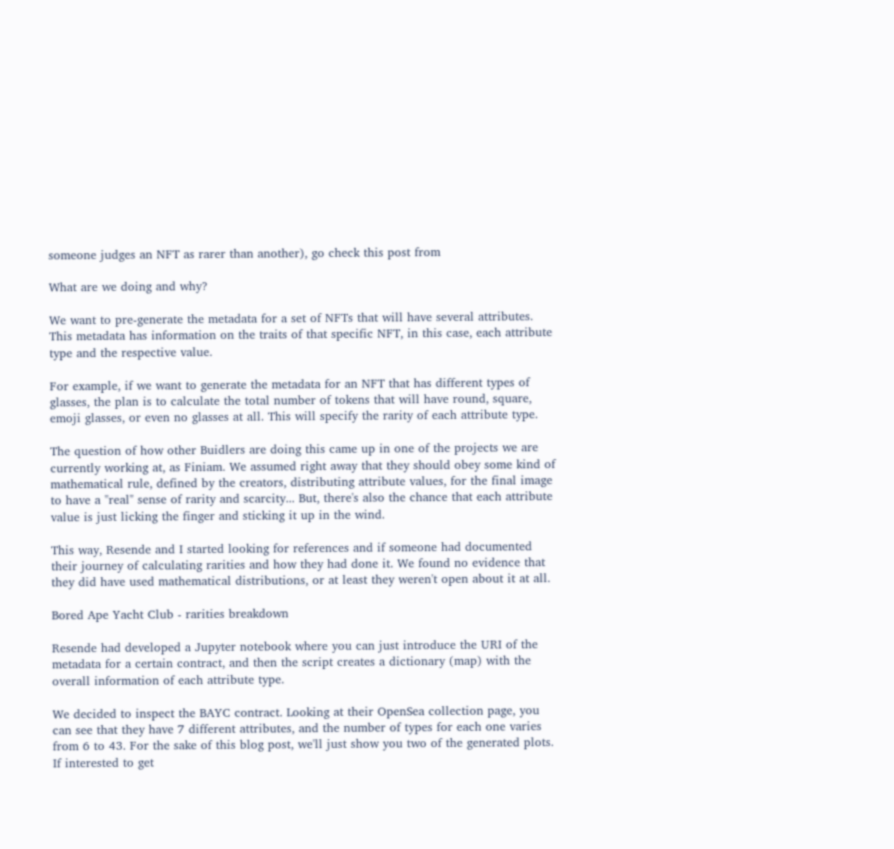someone judges an NFT as rarer than another), go check this post from

What are we doing and why?

We want to pre-generate the metadata for a set of NFTs that will have several attributes. This metadata has information on the traits of that specific NFT, in this case, each attribute type and the respective value.

For example, if we want to generate the metadata for an NFT that has different types of glasses, the plan is to calculate the total number of tokens that will have round, square, emoji glasses, or even no glasses at all. This will specify the rarity of each attribute type.

The question of how other Buidlers are doing this came up in one of the projects we are currently working at, as Finiam. We assumed right away that they should obey some kind of mathematical rule, defined by the creators, distributing attribute values, for the final image to have a "real" sense of rarity and scarcity... But, there's also the chance that each attribute value is just licking the finger and sticking it up in the wind.

This way, Resende and I started looking for references and if someone had documented their journey of calculating rarities and how they had done it. We found no evidence that they did have used mathematical distributions, or at least they weren't open about it at all.

Bored Ape Yacht Club - rarities breakdown

Resende had developed a Jupyter notebook where you can just introduce the URI of the metadata for a certain contract, and then the script creates a dictionary (map) with the overall information of each attribute type.

We decided to inspect the BAYC contract. Looking at their OpenSea collection page, you can see that they have 7 different attributes, and the number of types for each one varies from 6 to 43. For the sake of this blog post, we'll just show you two of the generated plots. If interested to get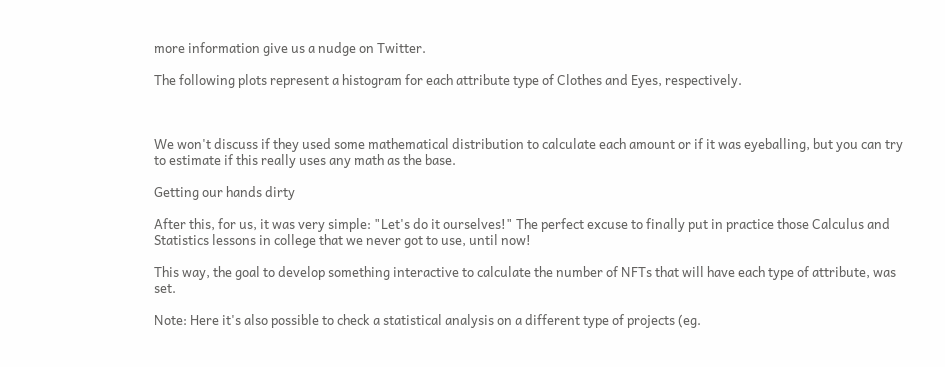more information give us a nudge on Twitter.

The following plots represent a histogram for each attribute type of Clothes and Eyes, respectively.



We won't discuss if they used some mathematical distribution to calculate each amount or if it was eyeballing, but you can try to estimate if this really uses any math as the base.

Getting our hands dirty

After this, for us, it was very simple: "Let's do it ourselves!" The perfect excuse to finally put in practice those Calculus and Statistics lessons in college that we never got to use, until now!

This way, the goal to develop something interactive to calculate the number of NFTs that will have each type of attribute, was set.

Note: Here it's also possible to check a statistical analysis on a different type of projects (eg.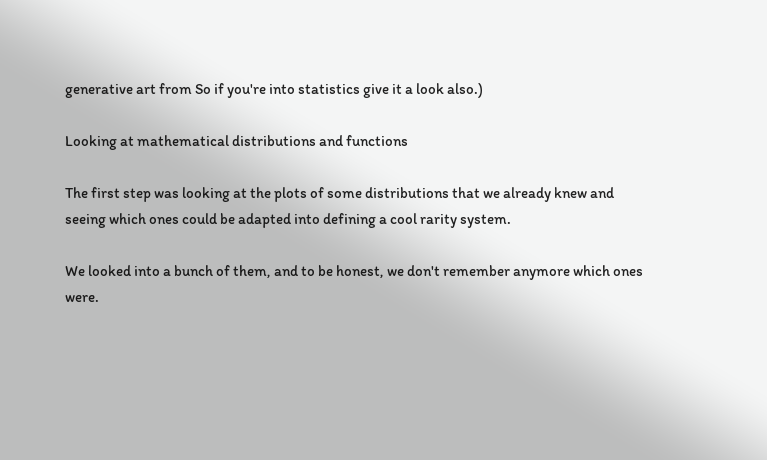generative art from So if you're into statistics give it a look also.)

Looking at mathematical distributions and functions

The first step was looking at the plots of some distributions that we already knew and seeing which ones could be adapted into defining a cool rarity system.

We looked into a bunch of them, and to be honest, we don't remember anymore which ones were.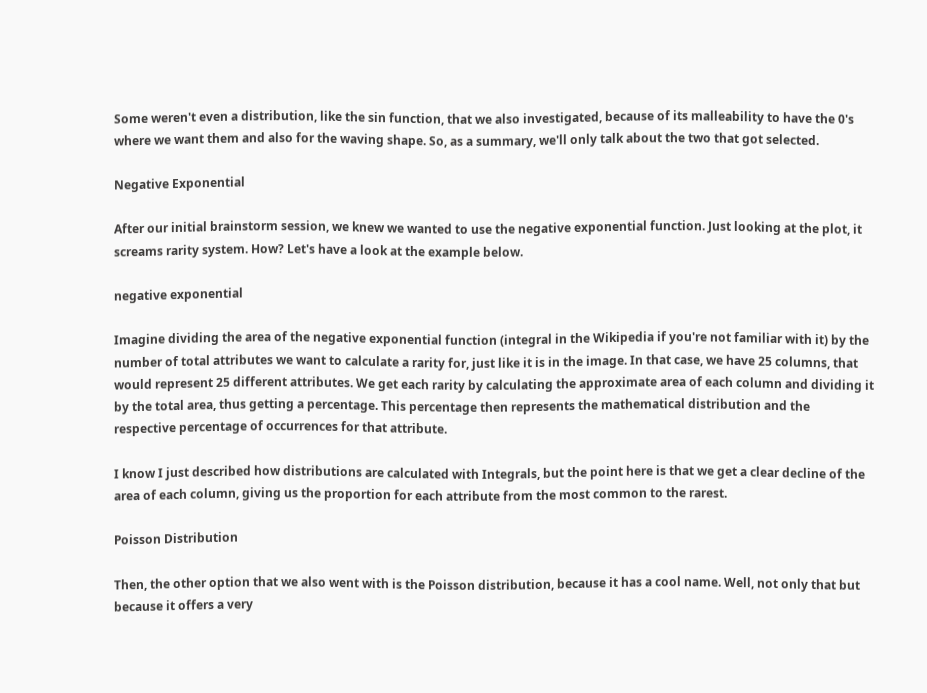Some weren't even a distribution, like the sin function, that we also investigated, because of its malleability to have the 0's where we want them and also for the waving shape. So, as a summary, we'll only talk about the two that got selected.

Negative Exponential

After our initial brainstorm session, we knew we wanted to use the negative exponential function. Just looking at the plot, it screams rarity system. How? Let's have a look at the example below.

negative exponential

Imagine dividing the area of the negative exponential function (integral in the Wikipedia if you're not familiar with it) by the number of total attributes we want to calculate a rarity for, just like it is in the image. In that case, we have 25 columns, that would represent 25 different attributes. We get each rarity by calculating the approximate area of each column and dividing it by the total area, thus getting a percentage. This percentage then represents the mathematical distribution and the respective percentage of occurrences for that attribute.

I know I just described how distributions are calculated with Integrals, but the point here is that we get a clear decline of the area of each column, giving us the proportion for each attribute from the most common to the rarest.

Poisson Distribution

Then, the other option that we also went with is the Poisson distribution, because it has a cool name. Well, not only that but because it offers a very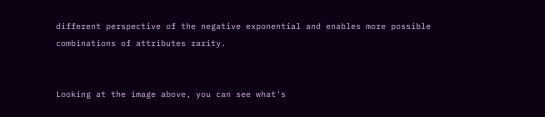different perspective of the negative exponential and enables more possible combinations of attributes rarity.


Looking at the image above, you can see what's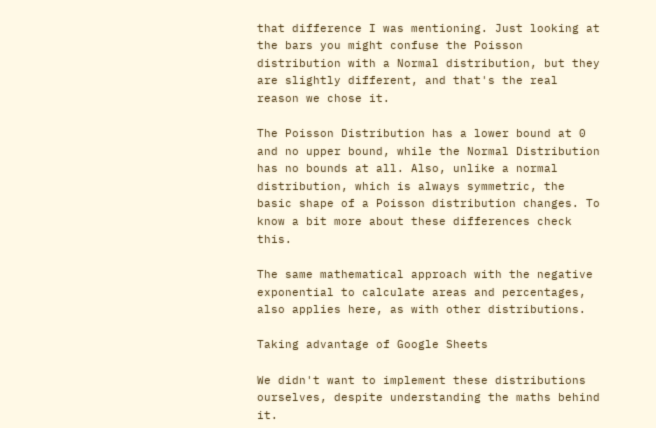that difference I was mentioning. Just looking at the bars you might confuse the Poisson distribution with a Normal distribution, but they are slightly different, and that's the real reason we chose it.

The Poisson Distribution has a lower bound at 0 and no upper bound, while the Normal Distribution has no bounds at all. Also, unlike a normal distribution, which is always symmetric, the basic shape of a Poisson distribution changes. To know a bit more about these differences check this.

The same mathematical approach with the negative exponential to calculate areas and percentages, also applies here, as with other distributions.

Taking advantage of Google Sheets

We didn't want to implement these distributions ourselves, despite understanding the maths behind it.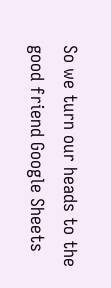So we turn our heads to the good friend Google Sheets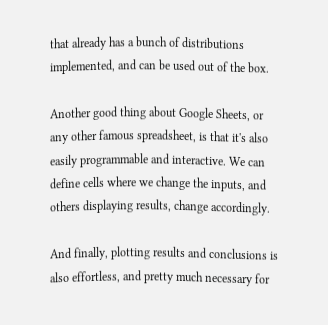that already has a bunch of distributions implemented, and can be used out of the box.

Another good thing about Google Sheets, or any other famous spreadsheet, is that it's also easily programmable and interactive. We can define cells where we change the inputs, and others displaying results, change accordingly.

And finally, plotting results and conclusions is also effortless, and pretty much necessary for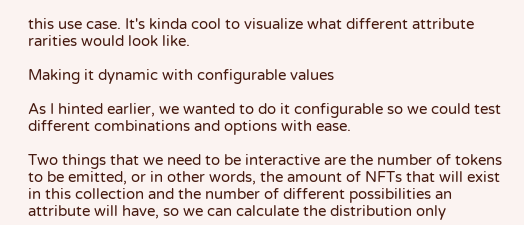this use case. It's kinda cool to visualize what different attribute rarities would look like.

Making it dynamic with configurable values

As I hinted earlier, we wanted to do it configurable so we could test different combinations and options with ease.

Two things that we need to be interactive are the number of tokens to be emitted, or in other words, the amount of NFTs that will exist in this collection and the number of different possibilities an attribute will have, so we can calculate the distribution only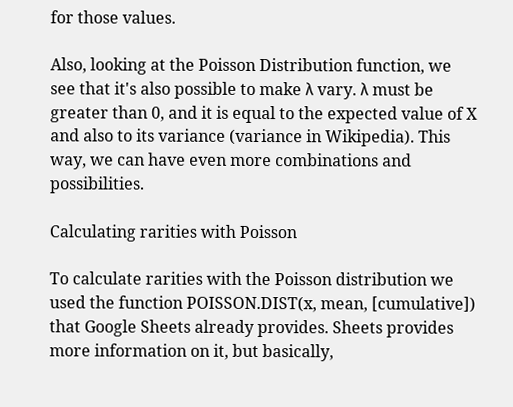for those values.

Also, looking at the Poisson Distribution function, we see that it's also possible to make λ vary. λ must be greater than 0, and it is equal to the expected value of X and also to its variance (variance in Wikipedia). This way, we can have even more combinations and possibilities.

Calculating rarities with Poisson

To calculate rarities with the Poisson distribution we used the function POISSON.DIST(x, mean, [cumulative]) that Google Sheets already provides. Sheets provides more information on it, but basically,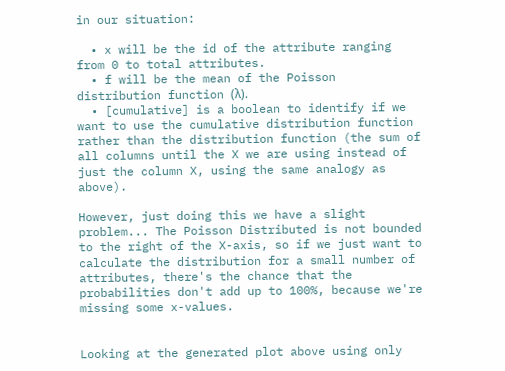in our situation:

  • x will be the id of the attribute ranging from 0 to total attributes.
  • f will be the mean of the Poisson distribution function (λ).
  • [cumulative] is a boolean to identify if we want to use the cumulative distribution function rather than the distribution function (the sum of all columns until the X we are using instead of just the column X, using the same analogy as above).

However, just doing this we have a slight problem... The Poisson Distributed is not bounded to the right of the X-axis, so if we just want to calculate the distribution for a small number of attributes, there's the chance that the probabilities don't add up to 100%, because we're missing some x-values.


Looking at the generated plot above using only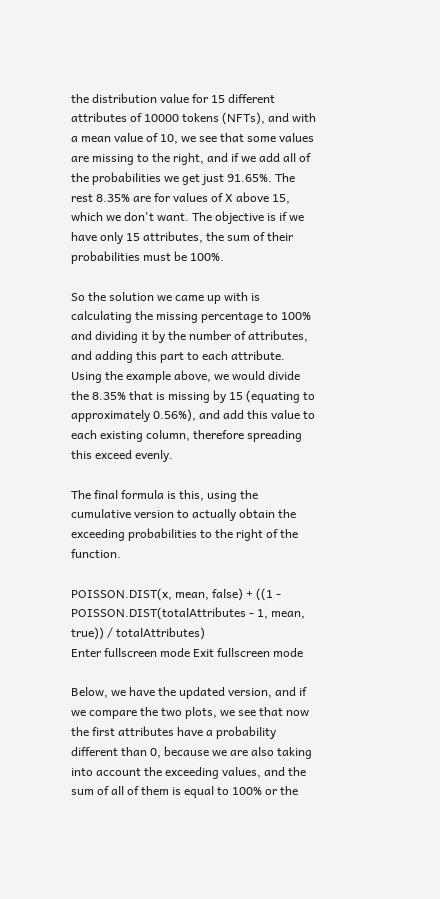the distribution value for 15 different attributes of 10000 tokens (NFTs), and with a mean value of 10, we see that some values are missing to the right, and if we add all of the probabilities we get just 91.65%. The rest 8.35% are for values of X above 15, which we don't want. The objective is if we have only 15 attributes, the sum of their probabilities must be 100%.

So the solution we came up with is calculating the missing percentage to 100% and dividing it by the number of attributes, and adding this part to each attribute. Using the example above, we would divide the 8.35% that is missing by 15 (equating to approximately 0.56%), and add this value to each existing column, therefore spreading this exceed evenly.

The final formula is this, using the cumulative version to actually obtain the exceeding probabilities to the right of the function.

POISSON.DIST(x, mean, false) + ((1 - POISSON.DIST(totalAttributes - 1, mean, true)) / totalAttributes)
Enter fullscreen mode Exit fullscreen mode

Below, we have the updated version, and if we compare the two plots, we see that now the first attributes have a probability different than 0, because we are also taking into account the exceeding values, and the sum of all of them is equal to 100% or the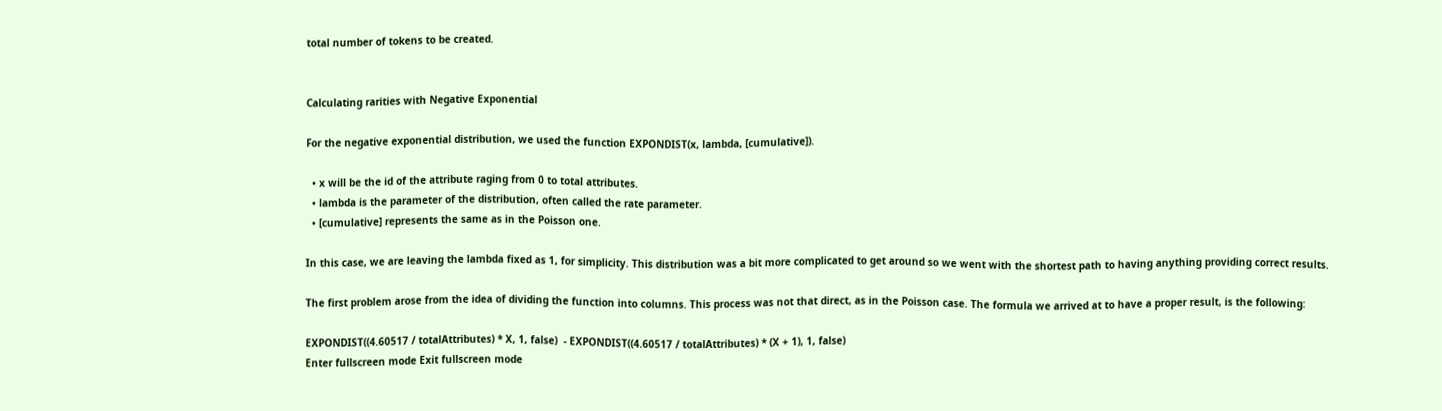total number of tokens to be created.


Calculating rarities with Negative Exponential

For the negative exponential distribution, we used the function EXPONDIST(x, lambda, [cumulative]).

  • x will be the id of the attribute raging from 0 to total attributes.
  • lambda is the parameter of the distribution, often called the rate parameter.
  • [cumulative] represents the same as in the Poisson one.

In this case, we are leaving the lambda fixed as 1, for simplicity. This distribution was a bit more complicated to get around so we went with the shortest path to having anything providing correct results.

The first problem arose from the idea of dividing the function into columns. This process was not that direct, as in the Poisson case. The formula we arrived at to have a proper result, is the following:

EXPONDIST((4.60517 / totalAttributes) * X, 1, false)  - EXPONDIST((4.60517 / totalAttributes) * (X + 1), 1, false)
Enter fullscreen mode Exit fullscreen mode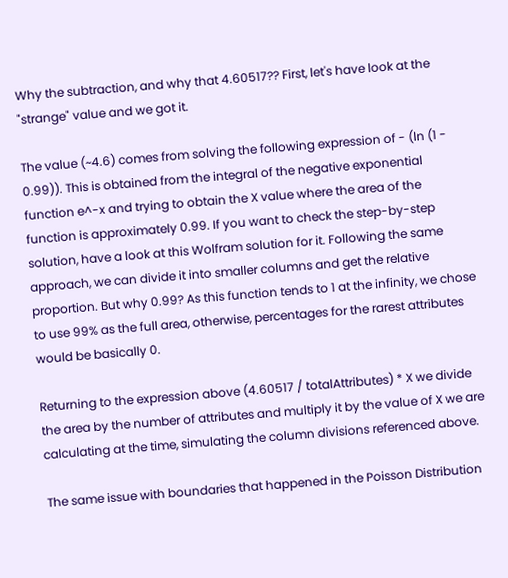Why the subtraction, and why that 4.60517?? First, let's have look at the "strange" value and we got it.

The value (~4.6) comes from solving the following expression of - (ln (1 - 0.99)). This is obtained from the integral of the negative exponential function e^-x and trying to obtain the X value where the area of the function is approximately 0.99. If you want to check the step-by-step solution, have a look at this Wolfram solution for it. Following the same approach, we can divide it into smaller columns and get the relative proportion. But why 0.99? As this function tends to 1 at the infinity, we chose to use 99% as the full area, otherwise, percentages for the rarest attributes would be basically 0.

Returning to the expression above (4.60517 / totalAttributes) * X we divide the area by the number of attributes and multiply it by the value of X we are calculating at the time, simulating the column divisions referenced above.

The same issue with boundaries that happened in the Poisson Distribution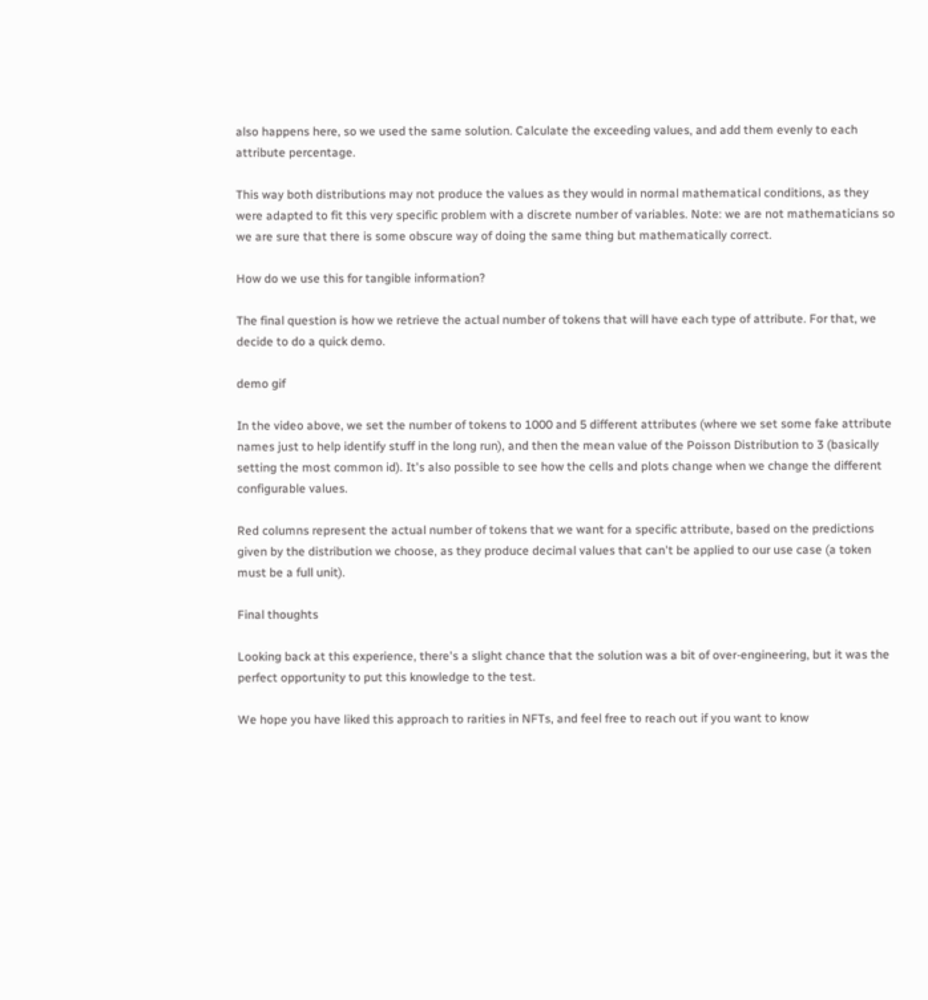also happens here, so we used the same solution. Calculate the exceeding values, and add them evenly to each attribute percentage.

This way both distributions may not produce the values as they would in normal mathematical conditions, as they were adapted to fit this very specific problem with a discrete number of variables. Note: we are not mathematicians so we are sure that there is some obscure way of doing the same thing but mathematically correct.

How do we use this for tangible information?

The final question is how we retrieve the actual number of tokens that will have each type of attribute. For that, we decide to do a quick demo.

demo gif

In the video above, we set the number of tokens to 1000 and 5 different attributes (where we set some fake attribute names just to help identify stuff in the long run), and then the mean value of the Poisson Distribution to 3 (basically setting the most common id). It's also possible to see how the cells and plots change when we change the different configurable values.

Red columns represent the actual number of tokens that we want for a specific attribute, based on the predictions given by the distribution we choose, as they produce decimal values that can't be applied to our use case (a token must be a full unit).

Final thoughts

Looking back at this experience, there's a slight chance that the solution was a bit of over-engineering, but it was the perfect opportunity to put this knowledge to the test.

We hope you have liked this approach to rarities in NFTs, and feel free to reach out if you want to know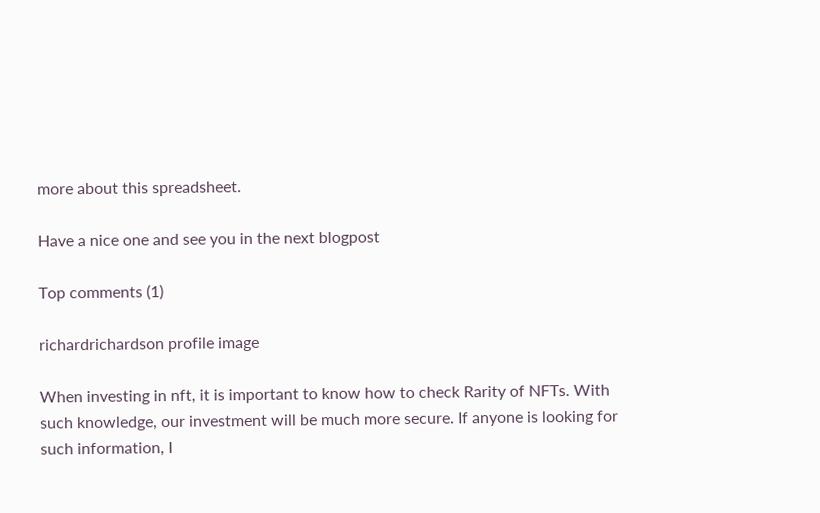more about this spreadsheet.

Have a nice one and see you in the next blogpost

Top comments (1)

richardrichardson profile image

When investing in nft, it is important to know how to check Rarity of NFTs. With such knowledge, our investment will be much more secure. If anyone is looking for such information, I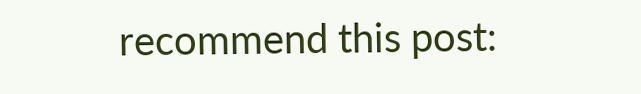recommend this post: